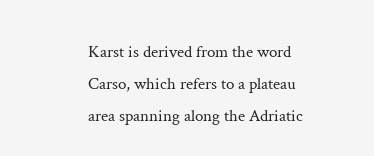Karst is derived from the word Carso, which refers to a plateau area spanning along the Adriatic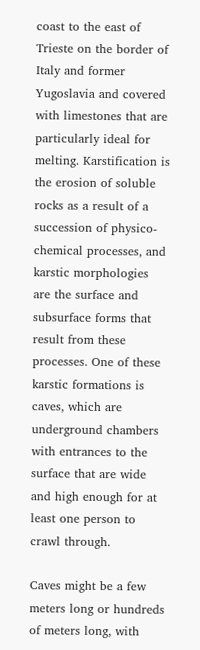coast to the east of Trieste on the border of Italy and former Yugoslavia and covered with limestones that are particularly ideal for melting. Karstification is the erosion of soluble rocks as a result of a succession of physico-chemical processes, and karstic morphologies are the surface and subsurface forms that result from these processes. One of these karstic formations is caves, which are underground chambers with entrances to the surface that are wide and high enough for at least one person to crawl through.

Caves might be a few meters long or hundreds of meters long, with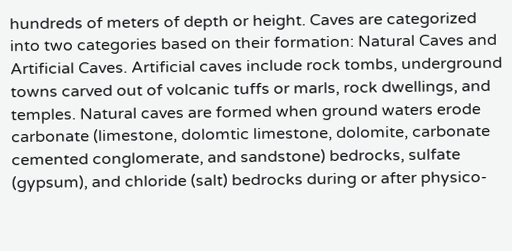hundreds of meters of depth or height. Caves are categorized into two categories based on their formation: Natural Caves and Artificial Caves. Artificial caves include rock tombs, underground towns carved out of volcanic tuffs or marls, rock dwellings, and temples. Natural caves are formed when ground waters erode carbonate (limestone, dolomtic limestone, dolomite, carbonate cemented conglomerate, and sandstone) bedrocks, sulfate (gypsum), and chloride (salt) bedrocks during or after physico-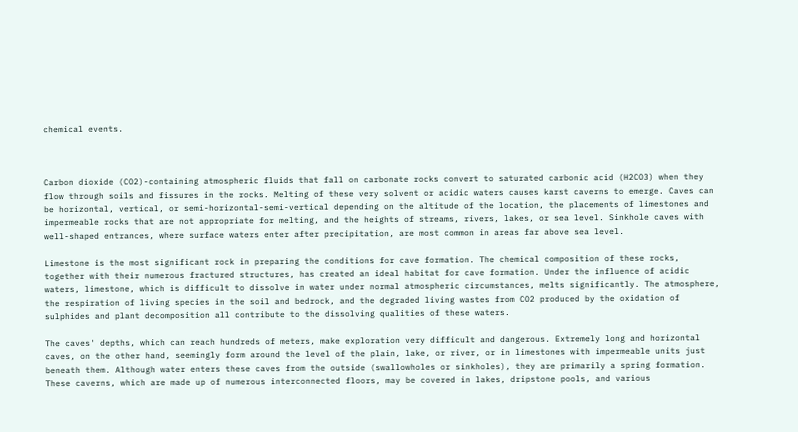chemical events.



Carbon dioxide (CO2)-containing atmospheric fluids that fall on carbonate rocks convert to saturated carbonic acid (H2CO3) when they flow through soils and fissures in the rocks. Melting of these very solvent or acidic waters causes karst caverns to emerge. Caves can be horizontal, vertical, or semi-horizontal-semi-vertical depending on the altitude of the location, the placements of limestones and impermeable rocks that are not appropriate for melting, and the heights of streams, rivers, lakes, or sea level. Sinkhole caves with well-shaped entrances, where surface waters enter after precipitation, are most common in areas far above sea level.

Limestone is the most significant rock in preparing the conditions for cave formation. The chemical composition of these rocks, together with their numerous fractured structures, has created an ideal habitat for cave formation. Under the influence of acidic waters, limestone, which is difficult to dissolve in water under normal atmospheric circumstances, melts significantly. The atmosphere, the respiration of living species in the soil and bedrock, and the degraded living wastes from CO2 produced by the oxidation of sulphides and plant decomposition all contribute to the dissolving qualities of these waters.

The caves' depths, which can reach hundreds of meters, make exploration very difficult and dangerous. Extremely long and horizontal caves, on the other hand, seemingly form around the level of the plain, lake, or river, or in limestones with impermeable units just beneath them. Although water enters these caves from the outside (swallowholes or sinkholes), they are primarily a spring formation. These caverns, which are made up of numerous interconnected floors, may be covered in lakes, dripstone pools, and various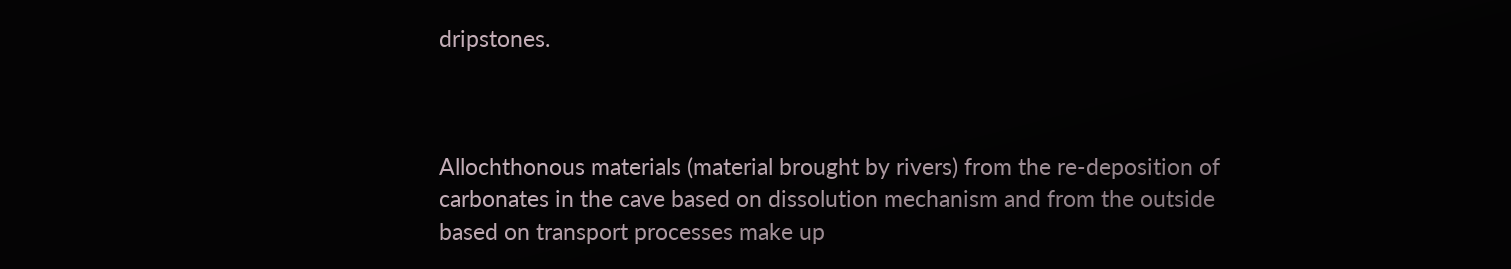dripstones.



Allochthonous materials (material brought by rivers) from the re-deposition of carbonates in the cave based on dissolution mechanism and from the outside based on transport processes make up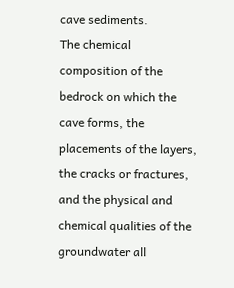cave sediments.
The chemical composition of the bedrock on which the cave forms, the placements of the layers, the cracks or fractures, and the physical and chemical qualities of the groundwater all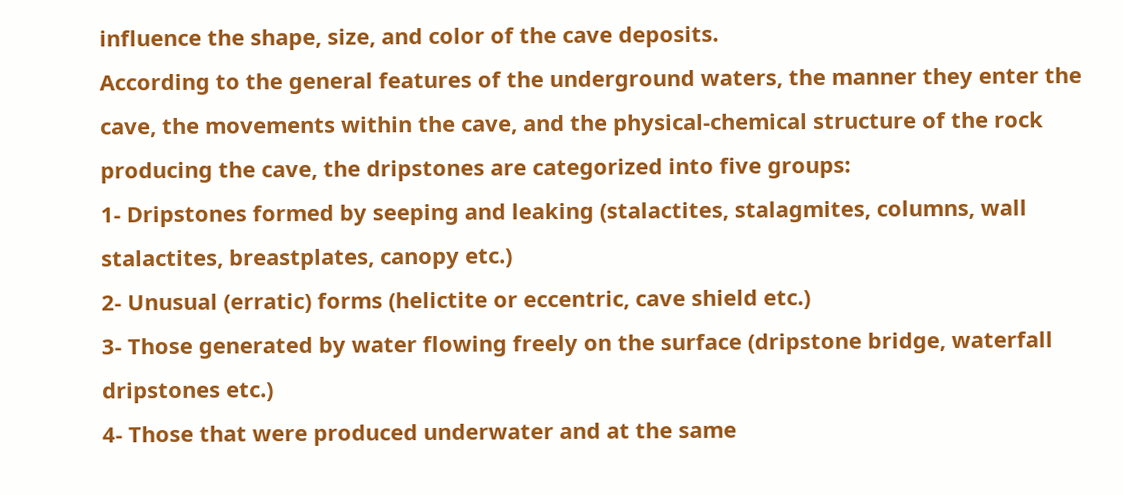influence the shape, size, and color of the cave deposits.
According to the general features of the underground waters, the manner they enter the cave, the movements within the cave, and the physical-chemical structure of the rock producing the cave, the dripstones are categorized into five groups:
1- Dripstones formed by seeping and leaking (stalactites, stalagmites, columns, wall stalactites, breastplates, canopy etc.)
2- Unusual (erratic) forms (helictite or eccentric, cave shield etc.)
3- Those generated by water flowing freely on the surface (dripstone bridge, waterfall dripstones etc.)
4- Those that were produced underwater and at the same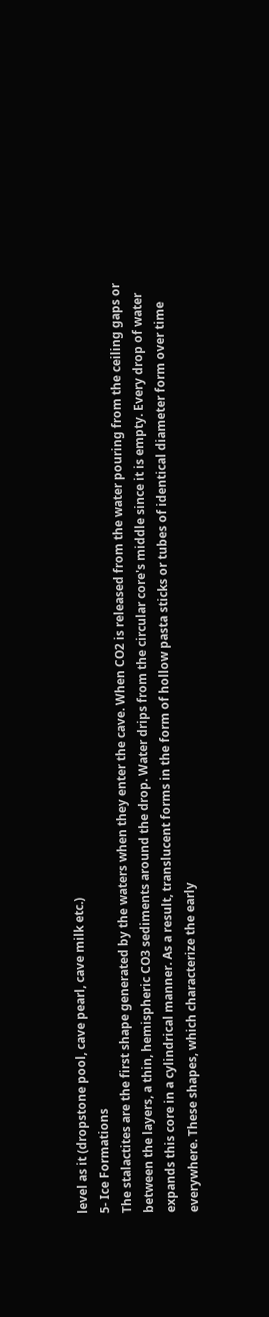level as it (dropstone pool, cave pearl, cave milk etc.)
5- Ice Formations
The stalactites are the first shape generated by the waters when they enter the cave. When CO2 is released from the water pouring from the ceiling gaps or between the layers, a thin, hemispheric CO3 sediments around the drop. Water drips from the circular core's middle since it is empty. Every drop of water expands this core in a cylindrical manner. As a result, translucent forms in the form of hollow pasta sticks or tubes of identical diameter form over time everywhere. These shapes, which characterize the early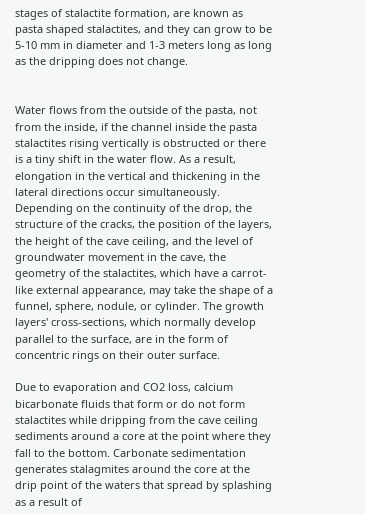stages of stalactite formation, are known as pasta shaped stalactites, and they can grow to be 5-10 mm in diameter and 1-3 meters long as long as the dripping does not change.


Water flows from the outside of the pasta, not from the inside, if the channel inside the pasta stalactites rising vertically is obstructed or there is a tiny shift in the water flow. As a result, elongation in the vertical and thickening in the lateral directions occur simultaneously. Depending on the continuity of the drop, the structure of the cracks, the position of the layers, the height of the cave ceiling, and the level of groundwater movement in the cave, the geometry of the stalactites, which have a carrot-like external appearance, may take the shape of a funnel, sphere, nodule, or cylinder. The growth layers' cross-sections, which normally develop parallel to the surface, are in the form of concentric rings on their outer surface.

Due to evaporation and CO2 loss, calcium bicarbonate fluids that form or do not form stalactites while dripping from the cave ceiling sediments around a core at the point where they fall to the bottom. Carbonate sedimentation generates stalagmites around the core at the drip point of the waters that spread by splashing as a result of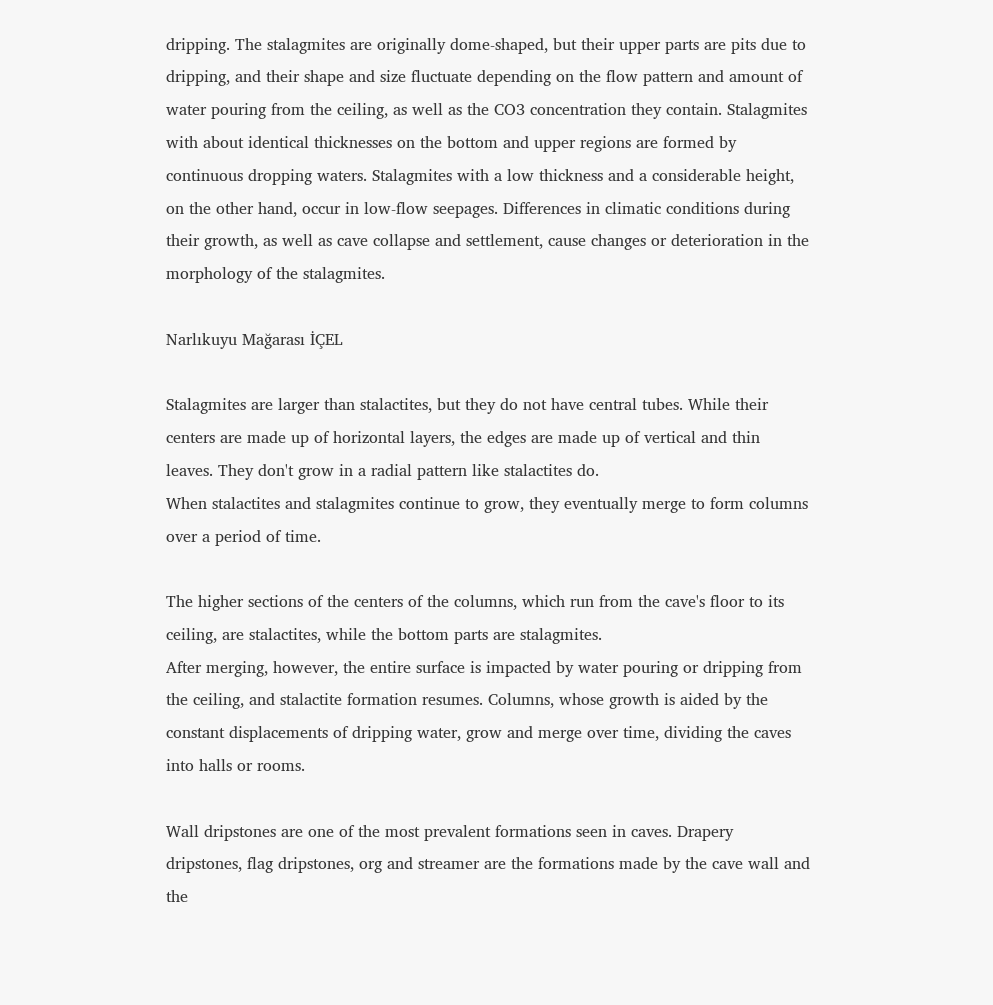dripping. The stalagmites are originally dome-shaped, but their upper parts are pits due to dripping, and their shape and size fluctuate depending on the flow pattern and amount of water pouring from the ceiling, as well as the CO3 concentration they contain. Stalagmites with about identical thicknesses on the bottom and upper regions are formed by continuous dropping waters. Stalagmites with a low thickness and a considerable height, on the other hand, occur in low-flow seepages. Differences in climatic conditions during their growth, as well as cave collapse and settlement, cause changes or deterioration in the morphology of the stalagmites.

Narlıkuyu Mağarası İÇEL

Stalagmites are larger than stalactites, but they do not have central tubes. While their centers are made up of horizontal layers, the edges are made up of vertical and thin leaves. They don't grow in a radial pattern like stalactites do.
When stalactites and stalagmites continue to grow, they eventually merge to form columns over a period of time.

The higher sections of the centers of the columns, which run from the cave's floor to its ceiling, are stalactites, while the bottom parts are stalagmites.
After merging, however, the entire surface is impacted by water pouring or dripping from the ceiling, and stalactite formation resumes. Columns, whose growth is aided by the constant displacements of dripping water, grow and merge over time, dividing the caves into halls or rooms.

Wall dripstones are one of the most prevalent formations seen in caves. Drapery dripstones, flag dripstones, org and streamer are the formations made by the cave wall and the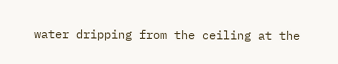water dripping from the ceiling at the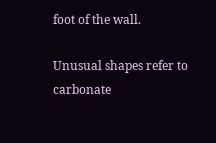foot of the wall.

Unusual shapes refer to carbonate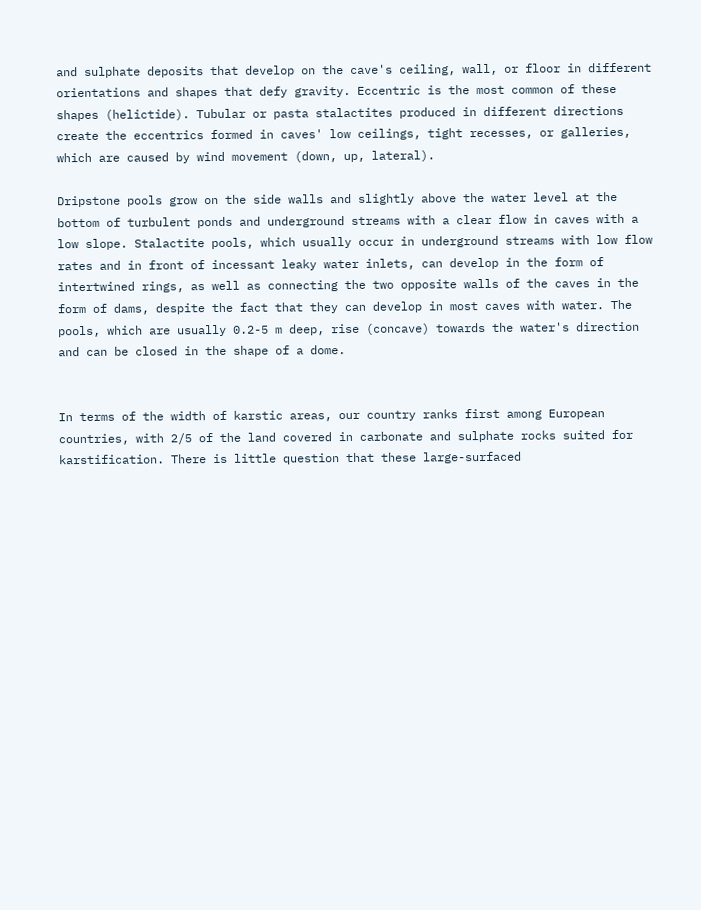and sulphate deposits that develop on the cave's ceiling, wall, or floor in different orientations and shapes that defy gravity. Eccentric is the most common of these shapes (helictide). Tubular or pasta stalactites produced in different directions create the eccentrics formed in caves' low ceilings, tight recesses, or galleries, which are caused by wind movement (down, up, lateral).

Dripstone pools grow on the side walls and slightly above the water level at the bottom of turbulent ponds and underground streams with a clear flow in caves with a low slope. Stalactite pools, which usually occur in underground streams with low flow rates and in front of incessant leaky water inlets, can develop in the form of intertwined rings, as well as connecting the two opposite walls of the caves in the form of dams, despite the fact that they can develop in most caves with water. The pools, which are usually 0.2-5 m deep, rise (concave) towards the water's direction and can be closed in the shape of a dome.


In terms of the width of karstic areas, our country ranks first among European countries, with 2/5 of the land covered in carbonate and sulphate rocks suited for karstification. There is little question that these large-surfaced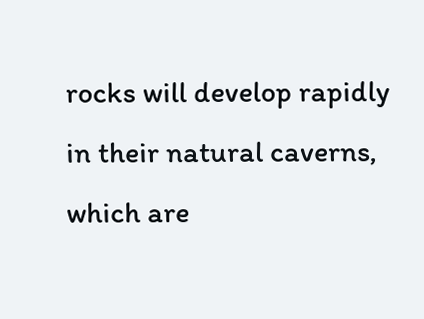rocks will develop rapidly in their natural caverns, which are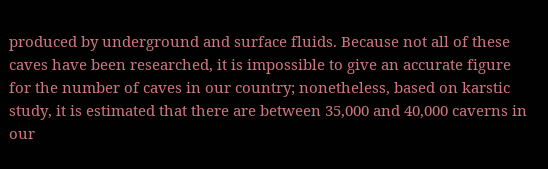produced by underground and surface fluids. Because not all of these caves have been researched, it is impossible to give an accurate figure for the number of caves in our country; nonetheless, based on karstic study, it is estimated that there are between 35,000 and 40,000 caverns in our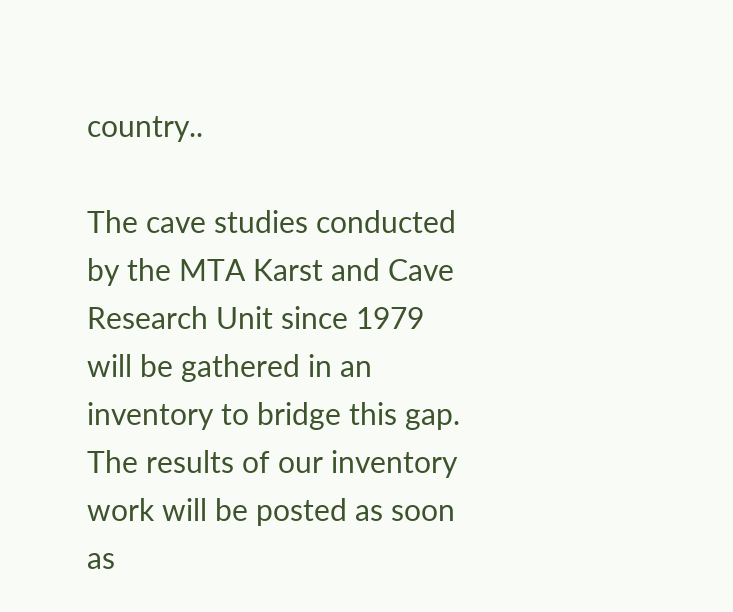country..

The cave studies conducted by the MTA Karst and Cave Research Unit since 1979 will be gathered in an inventory to bridge this gap. The results of our inventory work will be posted as soon as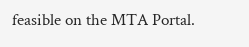feasible on the MTA Portal.